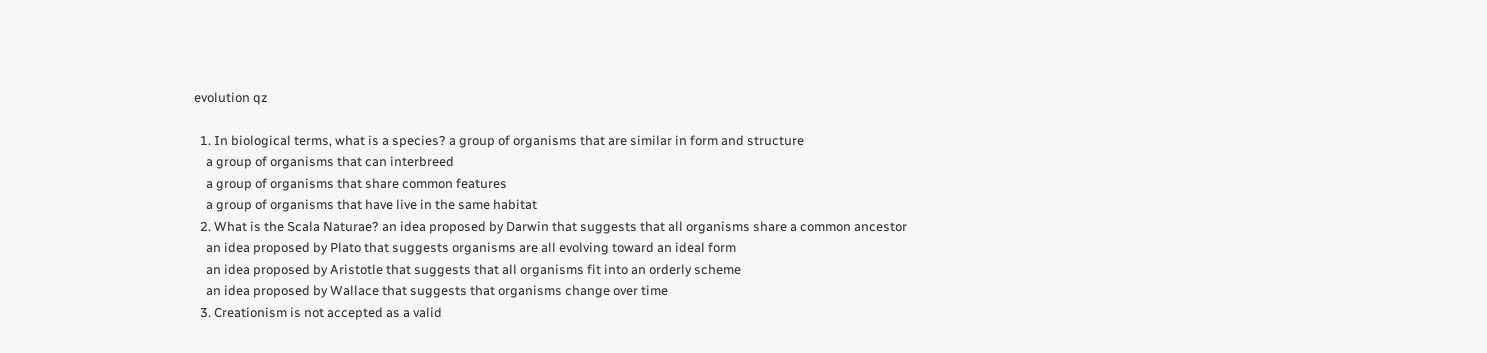evolution qz

  1. In biological terms, what is a species? a group of organisms that are similar in form and structure
    a group of organisms that can interbreed
    a group of organisms that share common features
    a group of organisms that have live in the same habitat
  2. What is the Scala Naturae? an idea proposed by Darwin that suggests that all organisms share a common ancestor
    an idea proposed by Plato that suggests organisms are all evolving toward an ideal form
    an idea proposed by Aristotle that suggests that all organisms fit into an orderly scheme
    an idea proposed by Wallace that suggests that organisms change over time
  3. Creationism is not accepted as a valid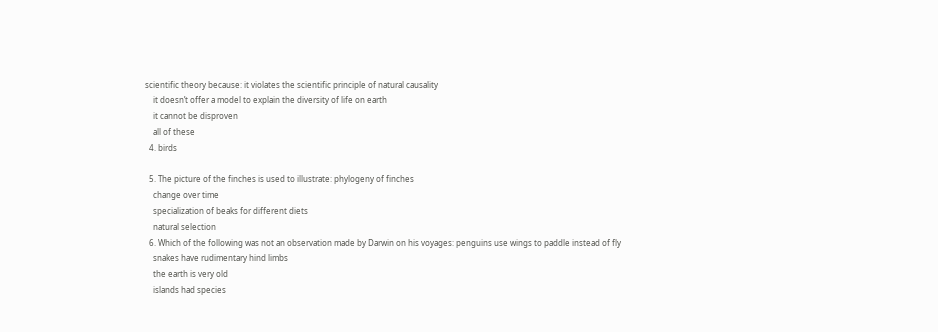scientific theory because: it violates the scientific principle of natural causality
    it doesn’t offer a model to explain the diversity of life on earth
    it cannot be disproven
    all of these
  4. birds

  5. The picture of the finches is used to illustrate: phylogeny of finches
    change over time
    specialization of beaks for different diets
    natural selection
  6. Which of the following was not an observation made by Darwin on his voyages: penguins use wings to paddle instead of fly
    snakes have rudimentary hind limbs
    the earth is very old
    islands had species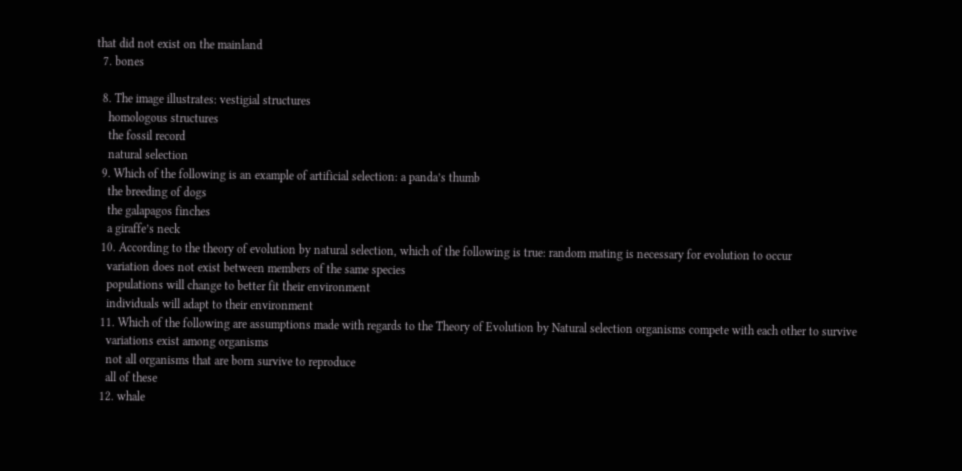that did not exist on the mainland
  7. bones

  8. The image illustrates: vestigial structures
    homologous structures
    the fossil record
    natural selection
  9. Which of the following is an example of artificial selection: a panda’s thumb
    the breeding of dogs
    the galapagos finches
    a giraffe’s neck
  10. According to the theory of evolution by natural selection, which of the following is true: random mating is necessary for evolution to occur
    variation does not exist between members of the same species
    populations will change to better fit their environment
    individuals will adapt to their environment
  11. Which of the following are assumptions made with regards to the Theory of Evolution by Natural selection organisms compete with each other to survive
    variations exist among organisms
    not all organisms that are born survive to reproduce
    all of these
  12. whale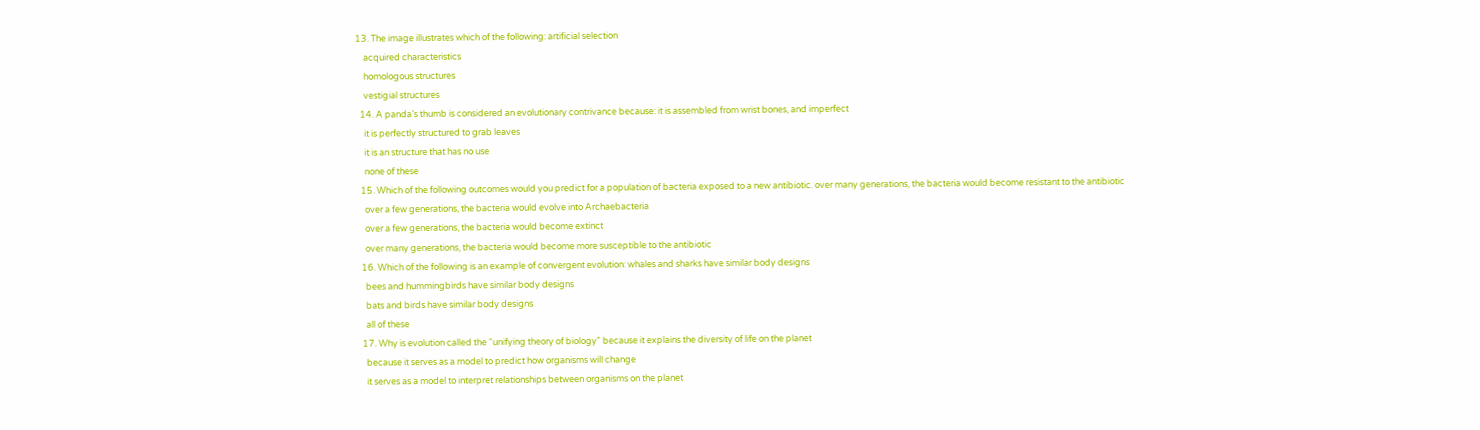13. The image illustrates which of the following: artificial selection
    acquired characteristics
    homologous structures
    vestigial structures
  14. A panda’s thumb is considered an evolutionary contrivance because: it is assembled from wrist bones, and imperfect
    it is perfectly structured to grab leaves
    it is an structure that has no use
    none of these
  15. Which of the following outcomes would you predict for a population of bacteria exposed to a new antibiotic. over many generations, the bacteria would become resistant to the antibiotic
    over a few generations, the bacteria would evolve into Archaebacteria
    over a few generations, the bacteria would become extinct
    over many generations, the bacteria would become more susceptible to the antibiotic
  16. Which of the following is an example of convergent evolution: whales and sharks have similar body designs
    bees and hummingbirds have similar body designs
    bats and birds have similar body designs
    all of these
  17. Why is evolution called the “unifying theory of biology” because it explains the diversity of life on the planet
    because it serves as a model to predict how organisms will change
    it serves as a model to interpret relationships between organisms on the planet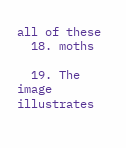all of these
  18. moths

  19. The image illustrates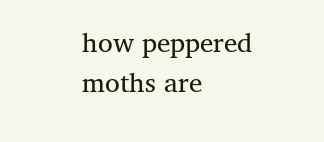how peppered moths are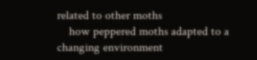related to other moths
    how peppered moths adapted to a changing environment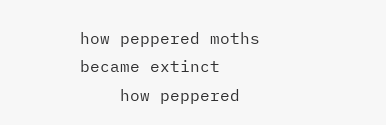how peppered moths became extinct
    how peppered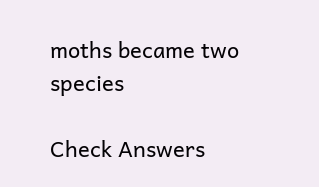moths became two species

Check Answers